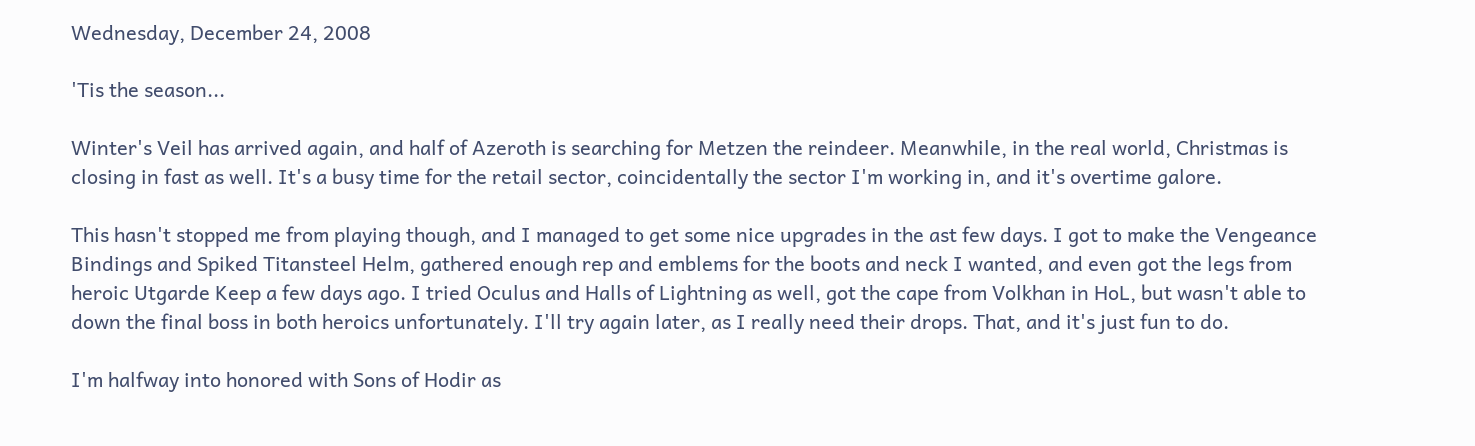Wednesday, December 24, 2008

'Tis the season...

Winter's Veil has arrived again, and half of Azeroth is searching for Metzen the reindeer. Meanwhile, in the real world, Christmas is closing in fast as well. It's a busy time for the retail sector, coincidentally the sector I'm working in, and it's overtime galore.

This hasn't stopped me from playing though, and I managed to get some nice upgrades in the ast few days. I got to make the Vengeance Bindings and Spiked Titansteel Helm, gathered enough rep and emblems for the boots and neck I wanted, and even got the legs from heroic Utgarde Keep a few days ago. I tried Oculus and Halls of Lightning as well, got the cape from Volkhan in HoL, but wasn't able to down the final boss in both heroics unfortunately. I'll try again later, as I really need their drops. That, and it's just fun to do.

I'm halfway into honored with Sons of Hodir as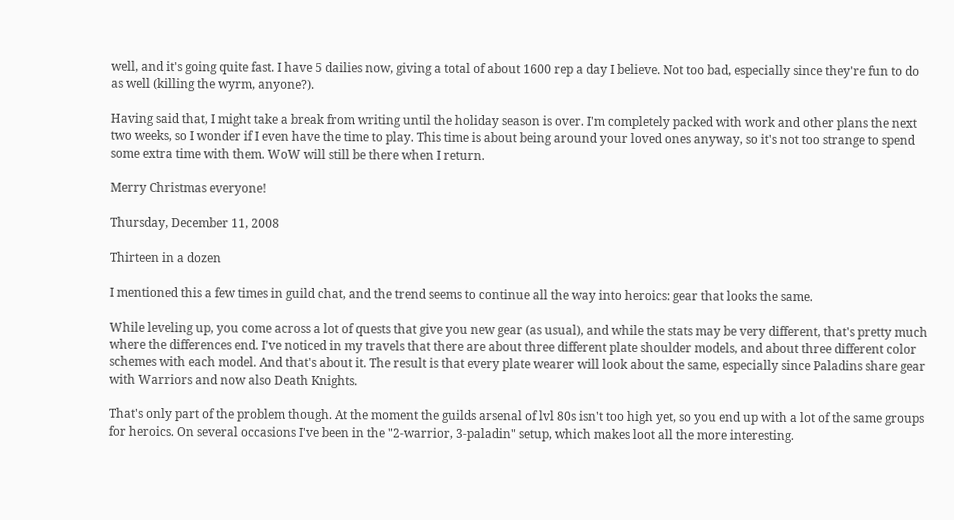well, and it's going quite fast. I have 5 dailies now, giving a total of about 1600 rep a day I believe. Not too bad, especially since they're fun to do as well (killing the wyrm, anyone?).

Having said that, I might take a break from writing until the holiday season is over. I'm completely packed with work and other plans the next two weeks, so I wonder if I even have the time to play. This time is about being around your loved ones anyway, so it's not too strange to spend some extra time with them. WoW will still be there when I return.

Merry Christmas everyone!

Thursday, December 11, 2008

Thirteen in a dozen

I mentioned this a few times in guild chat, and the trend seems to continue all the way into heroics: gear that looks the same.

While leveling up, you come across a lot of quests that give you new gear (as usual), and while the stats may be very different, that's pretty much where the differences end. I've noticed in my travels that there are about three different plate shoulder models, and about three different color schemes with each model. And that's about it. The result is that every plate wearer will look about the same, especially since Paladins share gear with Warriors and now also Death Knights.

That's only part of the problem though. At the moment the guilds arsenal of lvl 80s isn't too high yet, so you end up with a lot of the same groups for heroics. On several occasions I've been in the "2-warrior, 3-paladin" setup, which makes loot all the more interesting.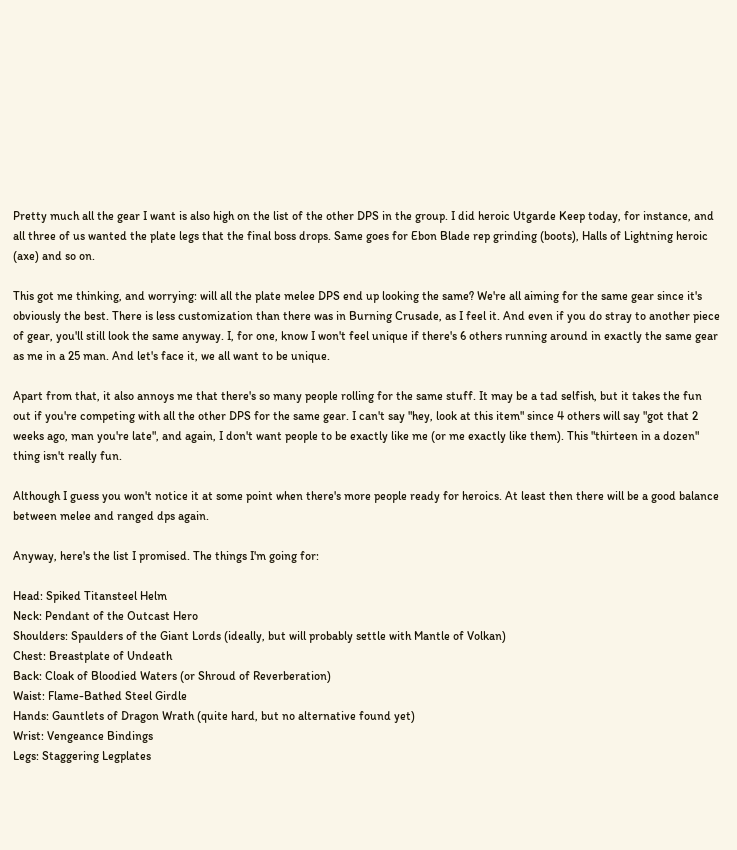Pretty much all the gear I want is also high on the list of the other DPS in the group. I did heroic Utgarde Keep today, for instance, and all three of us wanted the plate legs that the final boss drops. Same goes for Ebon Blade rep grinding (boots), Halls of Lightning heroic (axe) and so on.

This got me thinking, and worrying: will all the plate melee DPS end up looking the same? We're all aiming for the same gear since it's obviously the best. There is less customization than there was in Burning Crusade, as I feel it. And even if you do stray to another piece of gear, you'll still look the same anyway. I, for one, know I won't feel unique if there's 6 others running around in exactly the same gear as me in a 25 man. And let's face it, we all want to be unique.

Apart from that, it also annoys me that there's so many people rolling for the same stuff. It may be a tad selfish, but it takes the fun out if you're competing with all the other DPS for the same gear. I can't say "hey, look at this item" since 4 others will say "got that 2 weeks ago, man you're late", and again, I don't want people to be exactly like me (or me exactly like them). This "thirteen in a dozen" thing isn't really fun.

Although I guess you won't notice it at some point when there's more people ready for heroics. At least then there will be a good balance between melee and ranged dps again.

Anyway, here's the list I promised. The things I'm going for:

Head: Spiked Titansteel Helm
Neck: Pendant of the Outcast Hero
Shoulders: Spaulders of the Giant Lords (ideally, but will probably settle with Mantle of Volkan)
Chest: Breastplate of Undeath
Back: Cloak of Bloodied Waters (or Shroud of Reverberation)
Waist: Flame-Bathed Steel Girdle
Hands: Gauntlets of Dragon Wrath (quite hard, but no alternative found yet)
Wrist: Vengeance Bindings
Legs: Staggering Legplates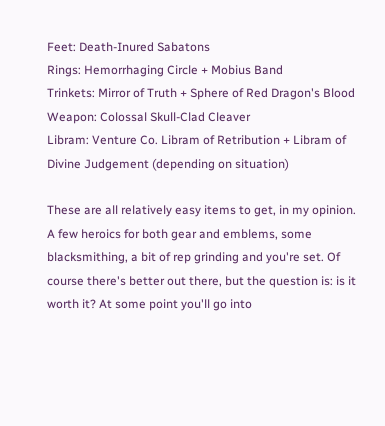Feet: Death-Inured Sabatons
Rings: Hemorrhaging Circle + Mobius Band
Trinkets: Mirror of Truth + Sphere of Red Dragon's Blood
Weapon: Colossal Skull-Clad Cleaver
Libram: Venture Co. Libram of Retribution + Libram of Divine Judgement (depending on situation)

These are all relatively easy items to get, in my opinion. A few heroics for both gear and emblems, some blacksmithing, a bit of rep grinding and you're set. Of course there's better out there, but the question is: is it worth it? At some point you'll go into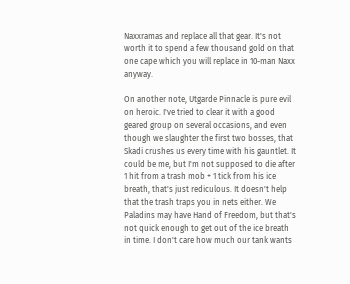Naxxramas and replace all that gear. It's not worth it to spend a few thousand gold on that one cape which you will replace in 10-man Naxx anyway.

On another note, Utgarde Pinnacle is pure evil on heroic. I've tried to clear it with a good geared group on several occasions, and even though we slaughter the first two bosses, that Skadi crushes us every time with his gauntlet. It could be me, but I'm not supposed to die after 1 hit from a trash mob + 1 tick from his ice breath, that's just rediculous. It doesn't help that the trash traps you in nets either. We Paladins may have Hand of Freedom, but that's not quick enough to get out of the ice breath in time. I don't care how much our tank wants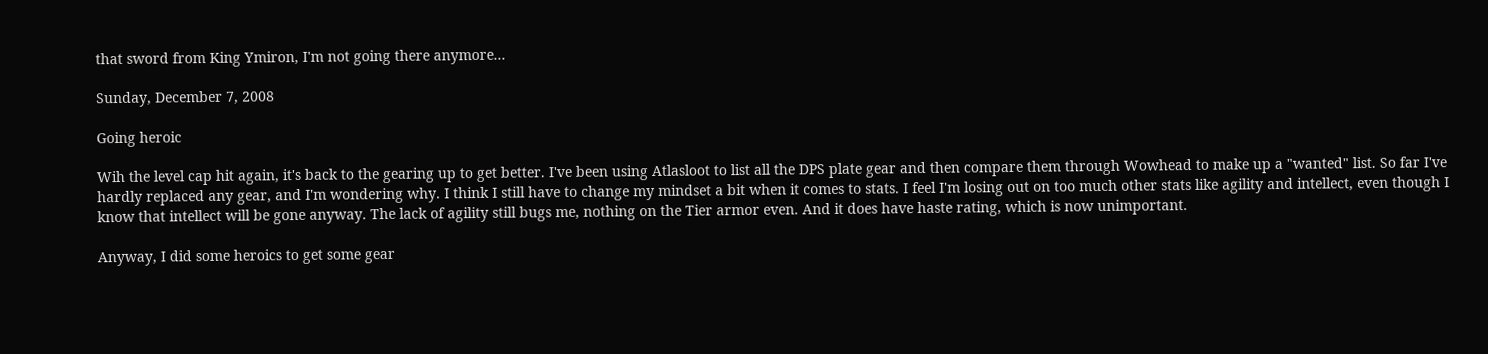that sword from King Ymiron, I'm not going there anymore...

Sunday, December 7, 2008

Going heroic

Wih the level cap hit again, it's back to the gearing up to get better. I've been using Atlasloot to list all the DPS plate gear and then compare them through Wowhead to make up a "wanted" list. So far I've hardly replaced any gear, and I'm wondering why. I think I still have to change my mindset a bit when it comes to stats. I feel I'm losing out on too much other stats like agility and intellect, even though I know that intellect will be gone anyway. The lack of agility still bugs me, nothing on the Tier armor even. And it does have haste rating, which is now unimportant.

Anyway, I did some heroics to get some gear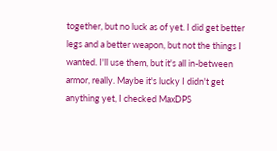together, but no luck as of yet. I did get better legs and a better weapon, but not the things I wanted. I'll use them, but it's all in-between armor, really. Maybe it's lucky I didn't get anything yet, I checked MaxDPS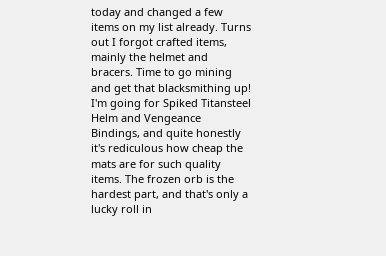today and changed a few items on my list already. Turns out I forgot crafted items, mainly the helmet and bracers. Time to go mining and get that blacksmithing up! I'm going for Spiked Titansteel Helm and Vengeance Bindings, and quite honestly it's rediculous how cheap the mats are for such quality items. The frozen orb is the hardest part, and that's only a lucky roll in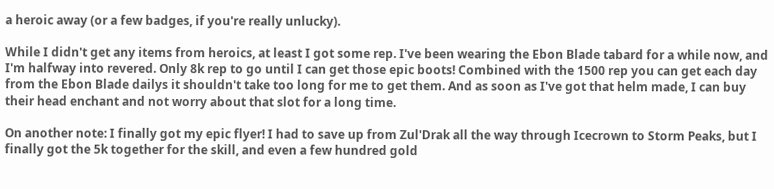a heroic away (or a few badges, if you're really unlucky).

While I didn't get any items from heroics, at least I got some rep. I've been wearing the Ebon Blade tabard for a while now, and I'm halfway into revered. Only 8k rep to go until I can get those epic boots! Combined with the 1500 rep you can get each day from the Ebon Blade dailys it shouldn't take too long for me to get them. And as soon as I've got that helm made, I can buy their head enchant and not worry about that slot for a long time.

On another note: I finally got my epic flyer! I had to save up from Zul'Drak all the way through Icecrown to Storm Peaks, but I finally got the 5k together for the skill, and even a few hundred gold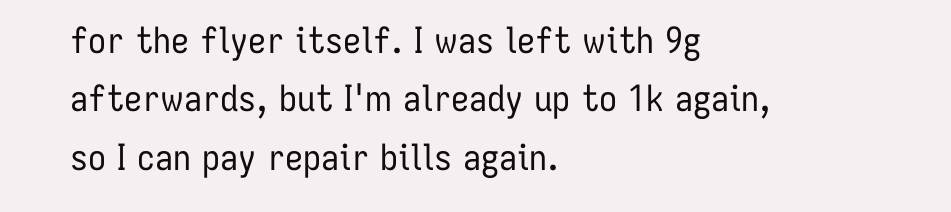for the flyer itself. I was left with 9g afterwards, but I'm already up to 1k again, so I can pay repair bills again.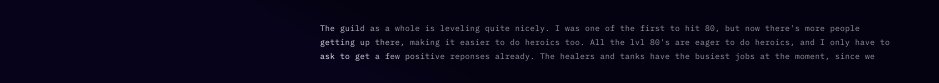The guild as a whole is leveling quite nicely. I was one of the first to hit 80, but now there's more people getting up there, making it easier to do heroics too. All the lvl 80's are eager to do heroics, and I only have to ask to get a few positive reponses already. The healers and tanks have the busiest jobs at the moment, since we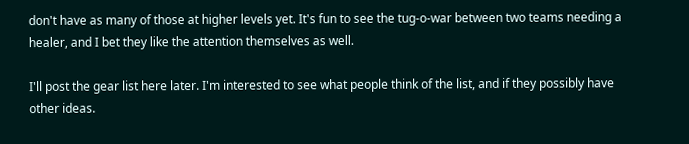don't have as many of those at higher levels yet. It's fun to see the tug-o-war between two teams needing a healer, and I bet they like the attention themselves as well.

I'll post the gear list here later. I'm interested to see what people think of the list, and if they possibly have other ideas.